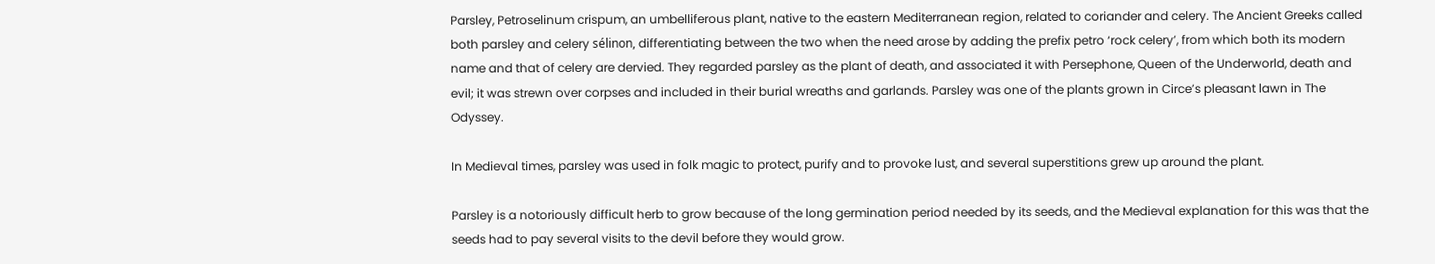Parsley, Petroselinum crispum, an umbelliferous plant, native to the eastern Mediterranean region, related to coriander and celery. The Ancient Greeks called both parsley and celery sélinon, differentiating between the two when the need arose by adding the prefix petro ‘rock celery’, from which both its modern name and that of celery are dervied. They regarded parsley as the plant of death, and associated it with Persephone, Queen of the Underworld, death and evil; it was strewn over corpses and included in their burial wreaths and garlands. Parsley was one of the plants grown in Circe’s pleasant lawn in The Odyssey.

In Medieval times, parsley was used in folk magic to protect, purify and to provoke lust, and several superstitions grew up around the plant.

Parsley is a notoriously difficult herb to grow because of the long germination period needed by its seeds, and the Medieval explanation for this was that the seeds had to pay several visits to the devil before they would grow.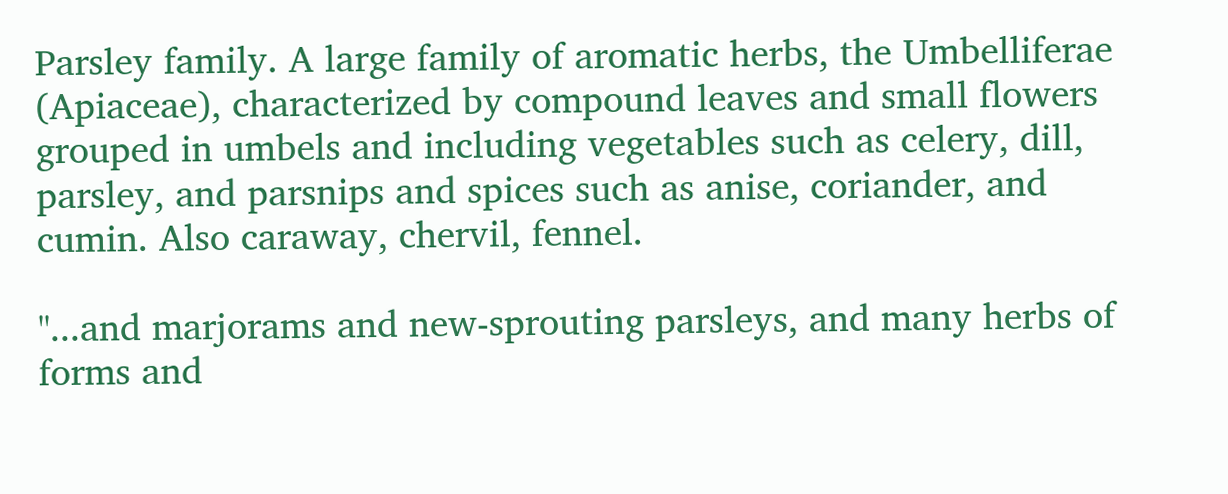Parsley family. A large family of aromatic herbs, the Umbelliferae (Apiaceae), characterized by compound leaves and small flowers grouped in umbels and including vegetables such as celery, dill, parsley, and parsnips and spices such as anise, coriander, and cumin. Also caraway, chervil, fennel.

"...and marjorams and new-sprouting parsleys, and many herbs of forms and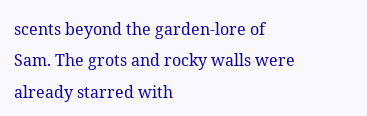scents beyond the garden-lore of Sam. The grots and rocky walls were already starred with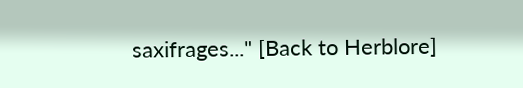saxifrages..." [Back to Herblore]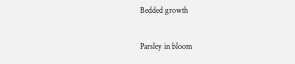Bedded growth

Parsley in bloom